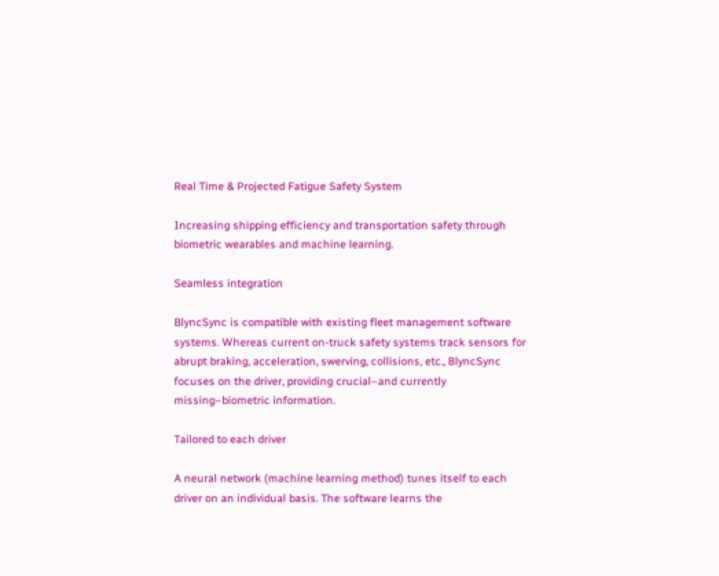Real Time & Projected Fatigue Safety System

Increasing shipping efficiency and transportation safety through biometric wearables and machine learning.

Seamless integration

BlyncSync is compatible with existing fleet management software systems. Whereas current on-truck safety systems track sensors for abrupt braking, acceleration, swerving, collisions, etc., BlyncSync focuses on the driver, providing crucial–and currently missing–biometric information.

Tailored to each driver

A neural network (machine learning method) tunes itself to each driver on an individual basis. The software learns the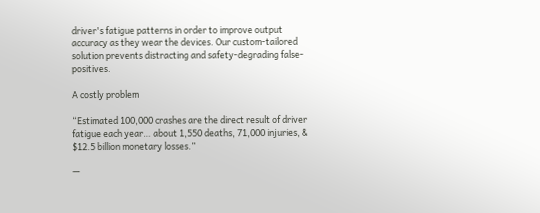driver's fatigue patterns in order to improve output accuracy as they wear the devices. Our custom-tailored solution prevents distracting and safety-degrading false-positives.

A costly problem

“Estimated 100,000 crashes are the direct result of driver fatigue each year… about 1,550 deaths, 71,000 injuries, & $12.5 billion monetary losses.”

—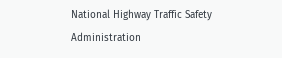National Highway Traffic Safety Administration